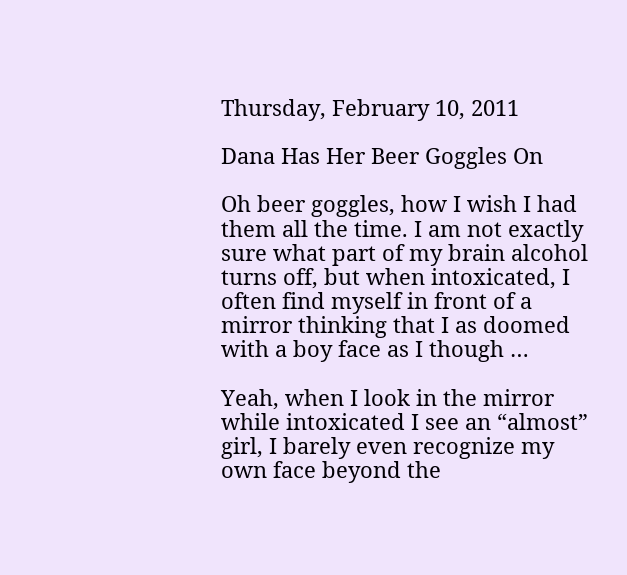Thursday, February 10, 2011

Dana Has Her Beer Goggles On

Oh beer goggles, how I wish I had them all the time. I am not exactly sure what part of my brain alcohol turns off, but when intoxicated, I often find myself in front of a mirror thinking that I as doomed with a boy face as I though …

Yeah, when I look in the mirror while intoxicated I see an “almost” girl, I barely even recognize my own face beyond the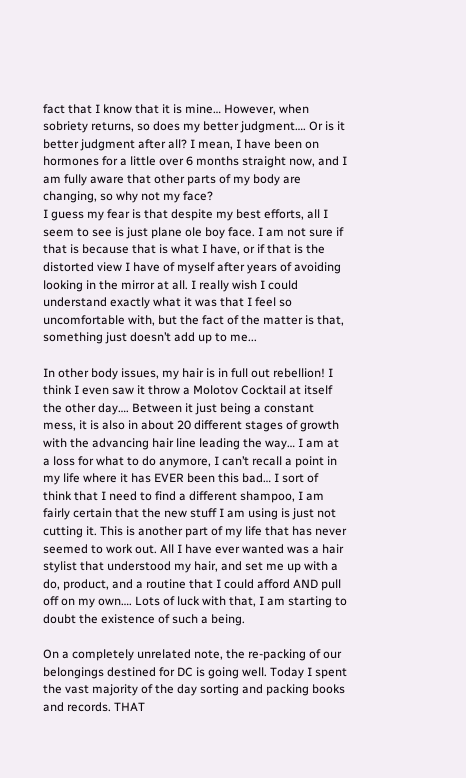fact that I know that it is mine… However, when sobriety returns, so does my better judgment…. Or is it better judgment after all? I mean, I have been on hormones for a little over 6 months straight now, and I am fully aware that other parts of my body are changing, so why not my face?
I guess my fear is that despite my best efforts, all I seem to see is just plane ole boy face. I am not sure if that is because that is what I have, or if that is the distorted view I have of myself after years of avoiding looking in the mirror at all. I really wish I could understand exactly what it was that I feel so uncomfortable with, but the fact of the matter is that, something just doesn’t add up to me...

In other body issues, my hair is in full out rebellion! I think I even saw it throw a Molotov Cocktail at itself the other day…. Between it just being a constant mess, it is also in about 20 different stages of growth with the advancing hair line leading the way… I am at a loss for what to do anymore, I can’t recall a point in my life where it has EVER been this bad… I sort of think that I need to find a different shampoo, I am fairly certain that the new stuff I am using is just not cutting it. This is another part of my life that has never seemed to work out. All I have ever wanted was a hair stylist that understood my hair, and set me up with a do, product, and a routine that I could afford AND pull off on my own…. Lots of luck with that, I am starting to doubt the existence of such a being.

On a completely unrelated note, the re-packing of our belongings destined for DC is going well. Today I spent the vast majority of the day sorting and packing books and records. THAT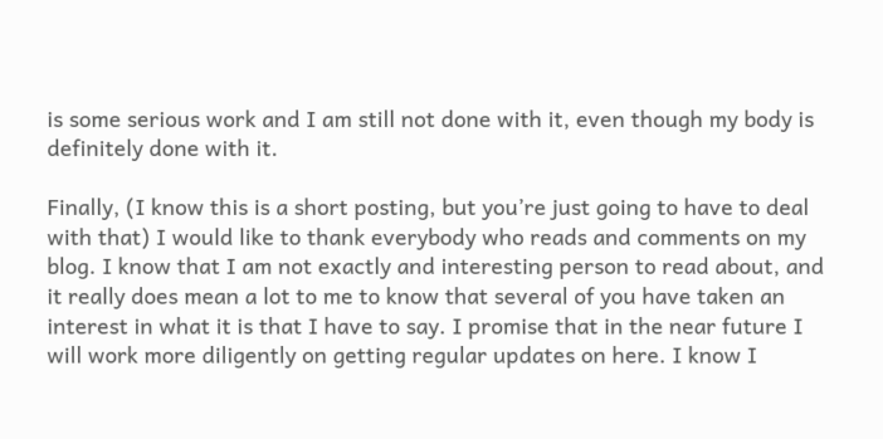is some serious work and I am still not done with it, even though my body is definitely done with it.

Finally, (I know this is a short posting, but you’re just going to have to deal with that) I would like to thank everybody who reads and comments on my blog. I know that I am not exactly and interesting person to read about, and it really does mean a lot to me to know that several of you have taken an interest in what it is that I have to say. I promise that in the near future I will work more diligently on getting regular updates on here. I know I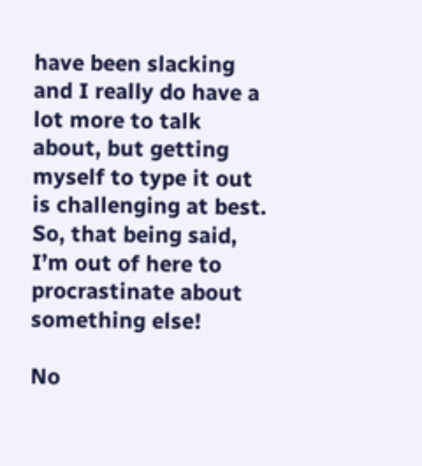have been slacking and I really do have a lot more to talk about, but getting myself to type it out is challenging at best. So, that being said, I’m out of here to procrastinate about something else!

No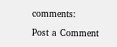comments:

Post a Comment